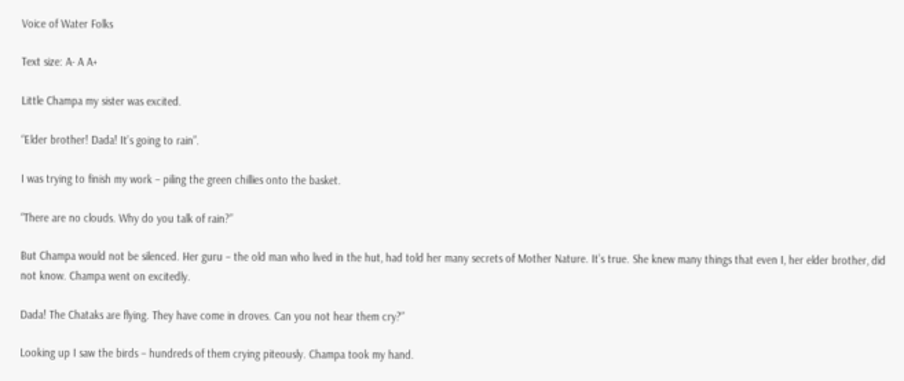Voice of Water Folks

Text size: A- A A+

Little Champa my sister was excited.

“Elder brother! Dada! It’s going to rain”.

I was trying to finish my work – piling the green chillies onto the basket.

“There are no clouds. Why do you talk of rain?”

But Champa would not be silenced. Her guru – the old man who lived in the hut, had told her many secrets of Mother Nature. It’s true. She knew many things that even I, her elder brother, did not know. Champa went on excitedly.

Dada! The Chataks are flying. They have come in droves. Can you not hear them cry?”

Looking up I saw the birds – hundreds of them crying piteously. Champa took my hand.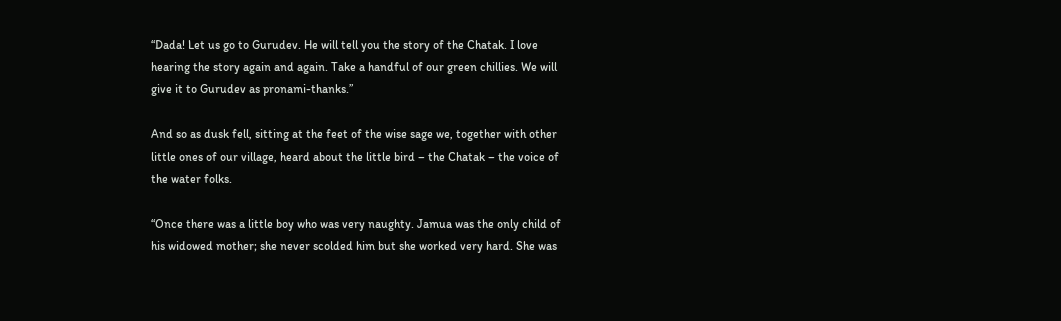“Dada! Let us go to Gurudev. He will tell you the story of the Chatak. I love hearing the story again and again. Take a handful of our green chillies. We will give it to Gurudev as pronami-thanks.”

And so as dusk fell, sitting at the feet of the wise sage we, together with other little ones of our village, heard about the little bird – the Chatak – the voice of the water folks.

“Once there was a little boy who was very naughty. Jamua was the only child of his widowed mother; she never scolded him but she worked very hard. She was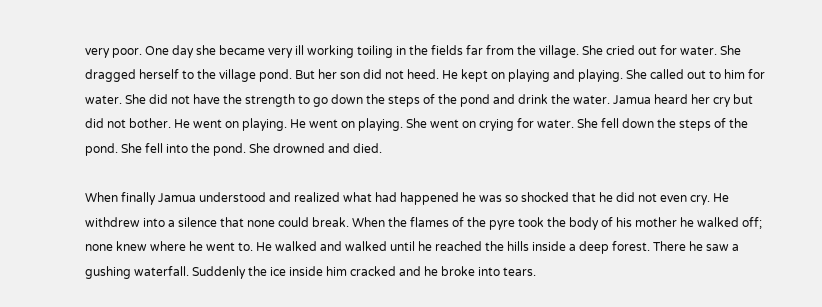very poor. One day she became very ill working toiling in the fields far from the village. She cried out for water. She dragged herself to the village pond. But her son did not heed. He kept on playing and playing. She called out to him for water. She did not have the strength to go down the steps of the pond and drink the water. Jamua heard her cry but did not bother. He went on playing. He went on playing. She went on crying for water. She fell down the steps of the pond. She fell into the pond. She drowned and died.

When finally Jamua understood and realized what had happened he was so shocked that he did not even cry. He withdrew into a silence that none could break. When the flames of the pyre took the body of his mother he walked off; none knew where he went to. He walked and walked until he reached the hills inside a deep forest. There he saw a gushing waterfall. Suddenly the ice inside him cracked and he broke into tears.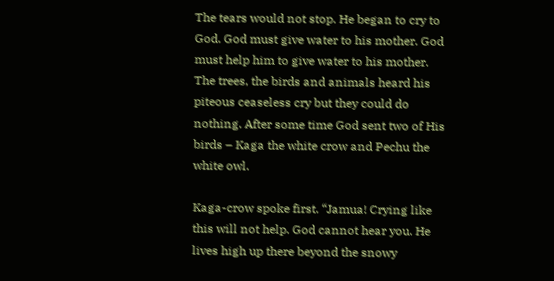The tears would not stop. He began to cry to God. God must give water to his mother. God must help him to give water to his mother. The trees, the birds and animals heard his piteous ceaseless cry but they could do nothing. After some time God sent two of His birds – Kaga the white crow and Pechu the white owl.

Kaga-crow spoke first. “Jamua! Crying like this will not help. God cannot hear you. He lives high up there beyond the snowy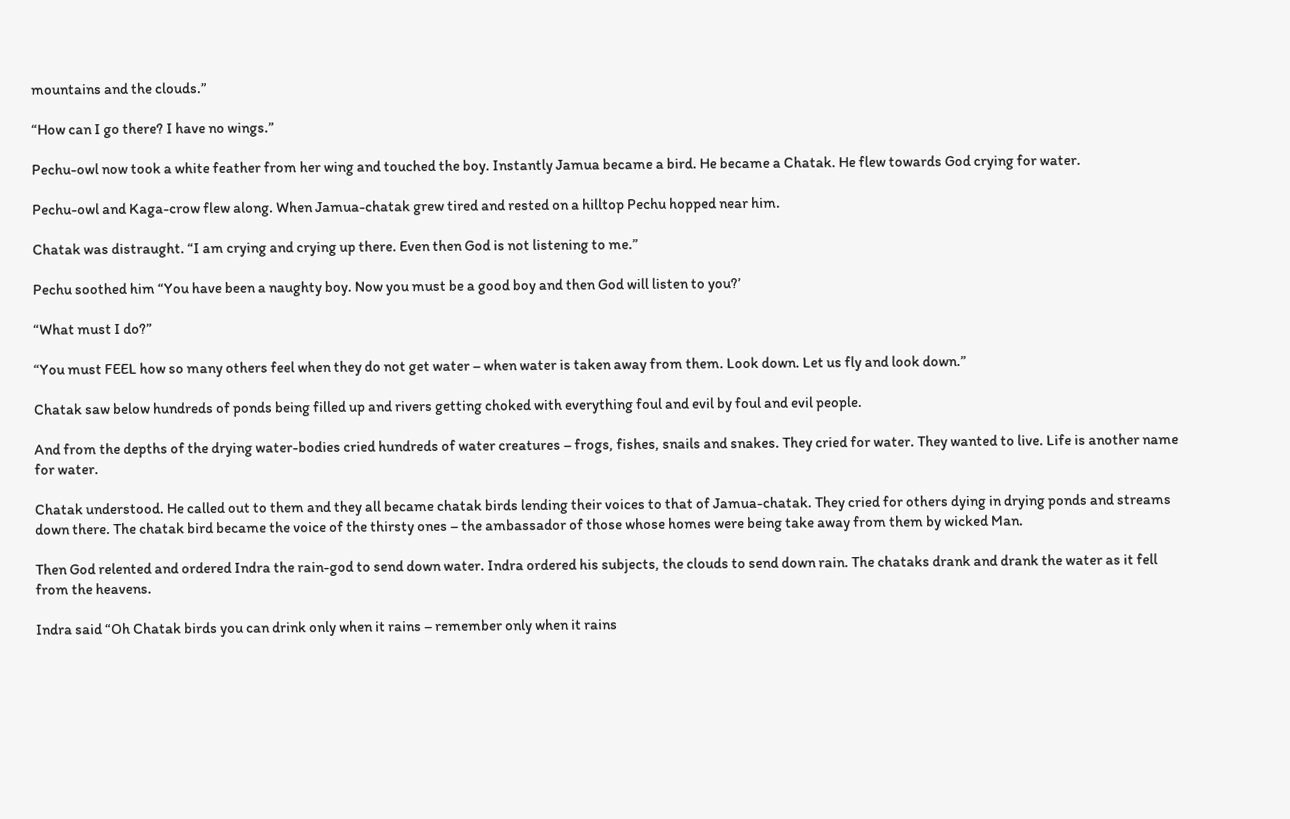mountains and the clouds.”

“How can I go there? I have no wings.”

Pechu-owl now took a white feather from her wing and touched the boy. Instantly Jamua became a bird. He became a Chatak. He flew towards God crying for water.

Pechu-owl and Kaga-crow flew along. When Jamua-chatak grew tired and rested on a hilltop Pechu hopped near him.

Chatak was distraught. “I am crying and crying up there. Even then God is not listening to me.”

Pechu soothed him “You have been a naughty boy. Now you must be a good boy and then God will listen to you?’

“What must I do?”

“You must FEEL how so many others feel when they do not get water – when water is taken away from them. Look down. Let us fly and look down.”

Chatak saw below hundreds of ponds being filled up and rivers getting choked with everything foul and evil by foul and evil people.

And from the depths of the drying water-bodies cried hundreds of water creatures – frogs, fishes, snails and snakes. They cried for water. They wanted to live. Life is another name for water.

Chatak understood. He called out to them and they all became chatak birds lending their voices to that of Jamua-chatak. They cried for others dying in drying ponds and streams down there. The chatak bird became the voice of the thirsty ones – the ambassador of those whose homes were being take away from them by wicked Man.

Then God relented and ordered Indra the rain-god to send down water. Indra ordered his subjects, the clouds to send down rain. The chataks drank and drank the water as it fell from the heavens.

Indra said “Oh Chatak birds you can drink only when it rains – remember only when it rains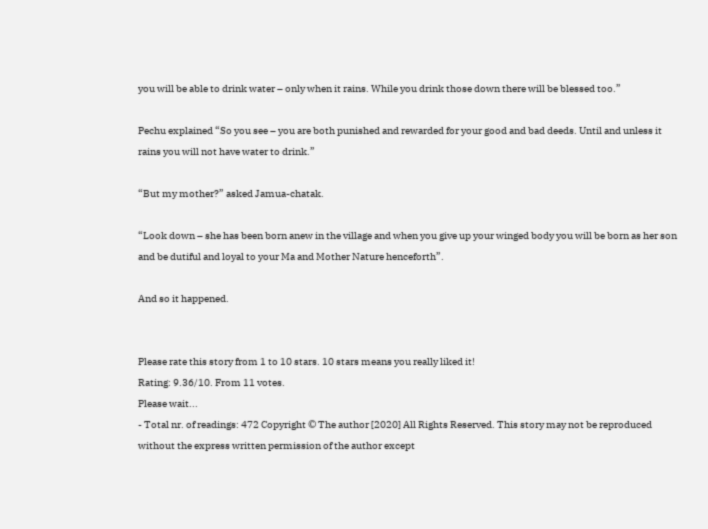you will be able to drink water – only when it rains. While you drink those down there will be blessed too.”

Pechu explained “So you see – you are both punished and rewarded for your good and bad deeds. Until and unless it rains you will not have water to drink.”

“But my mother?” asked Jamua-chatak.

“Look down – she has been born anew in the village and when you give up your winged body you will be born as her son and be dutiful and loyal to your Ma and Mother Nature henceforth”.

And so it happened.


Please rate this story from 1 to 10 stars. 10 stars means you really liked it!
Rating: 9.36/10. From 11 votes.
Please wait...
- Total nr. of readings: 472 Copyright © The author [2020] All Rights Reserved. This story may not be reproduced without the express written permission of the author except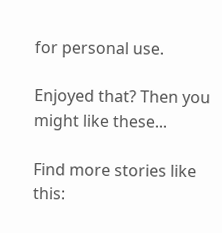for personal use.

Enjoyed that? Then you might like these...

Find more stories like this: